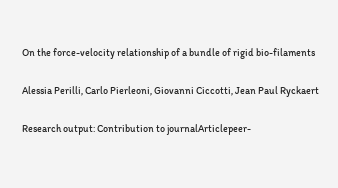On the force-velocity relationship of a bundle of rigid bio-filaments

Alessia Perilli, Carlo Pierleoni, Giovanni Ciccotti, Jean Paul Ryckaert

Research output: Contribution to journalArticlepeer-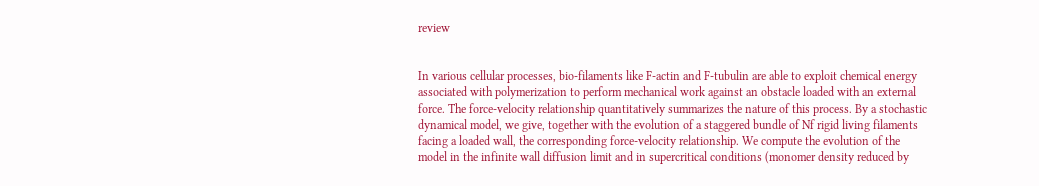review


In various cellular processes, bio-filaments like F-actin and F-tubulin are able to exploit chemical energy associated with polymerization to perform mechanical work against an obstacle loaded with an external force. The force-velocity relationship quantitatively summarizes the nature of this process. By a stochastic dynamical model, we give, together with the evolution of a staggered bundle of Nf rigid living filaments facing a loaded wall, the corresponding force-velocity relationship. We compute the evolution of the model in the infinite wall diffusion limit and in supercritical conditions (monomer density reduced by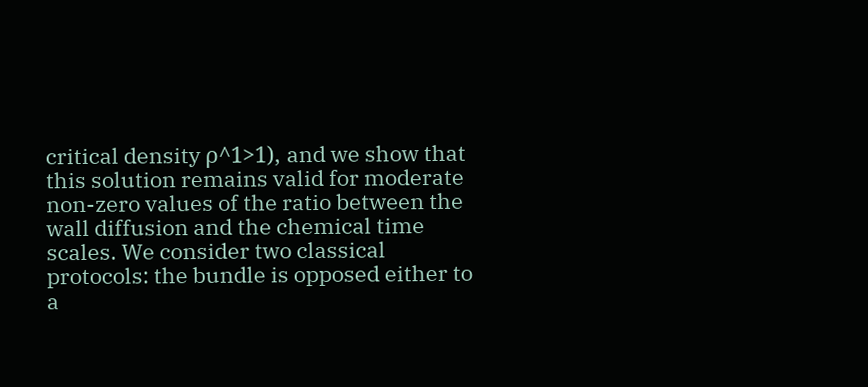critical density ρ^1>1), and we show that this solution remains valid for moderate non-zero values of the ratio between the wall diffusion and the chemical time scales. We consider two classical protocols: the bundle is opposed either to a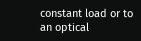constant load or to an optical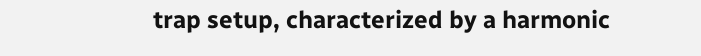trap setup, characterized by a harmonic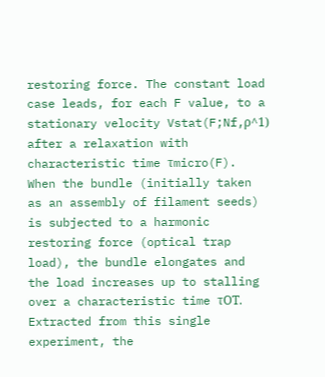restoring force. The constant load case leads, for each F value, to a stationary velocity Vstat(F;Nf,ρ^1) after a relaxation with characteristic time τmicro(F). When the bundle (initially taken as an assembly of filament seeds) is subjected to a harmonic restoring force (optical trap load), the bundle elongates and the load increases up to stalling over a characteristic time τOT. Extracted from this single experiment, the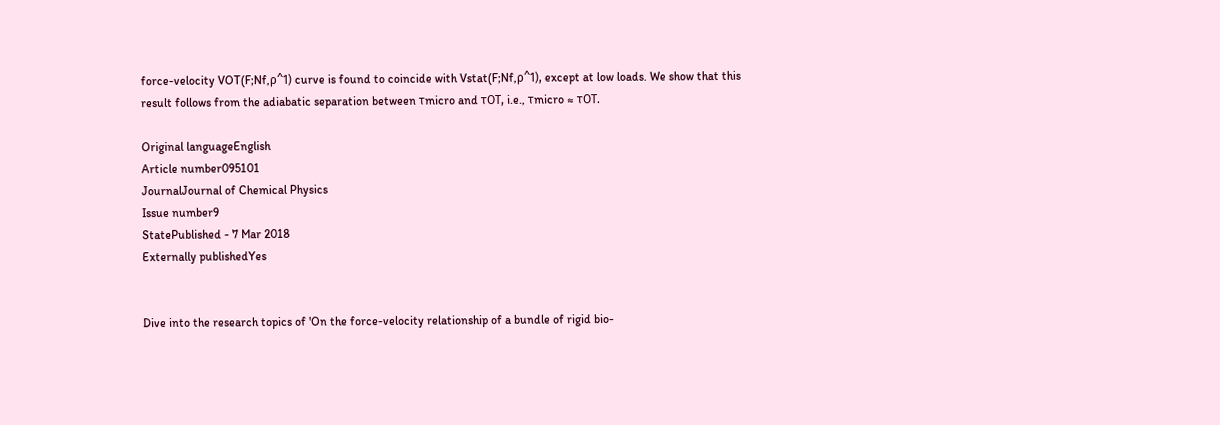force-velocity VOT(F;Nf,ρ^1) curve is found to coincide with Vstat(F;Nf,ρ^1), except at low loads. We show that this result follows from the adiabatic separation between τmicro and τOT, i.e., τmicro ≈ τOT.

Original languageEnglish
Article number095101
JournalJournal of Chemical Physics
Issue number9
StatePublished - 7 Mar 2018
Externally publishedYes


Dive into the research topics of 'On the force-velocity relationship of a bundle of rigid bio-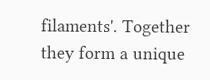filaments'. Together they form a unique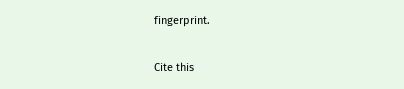fingerprint.

Cite this